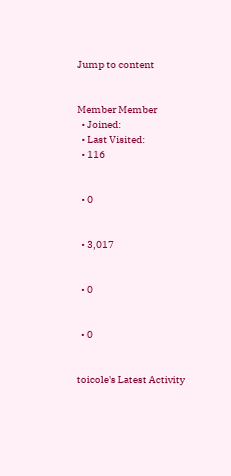Jump to content


Member Member
  • Joined:
  • Last Visited:
  • 116


  • 0


  • 3,017


  • 0


  • 0


toicole's Latest Activity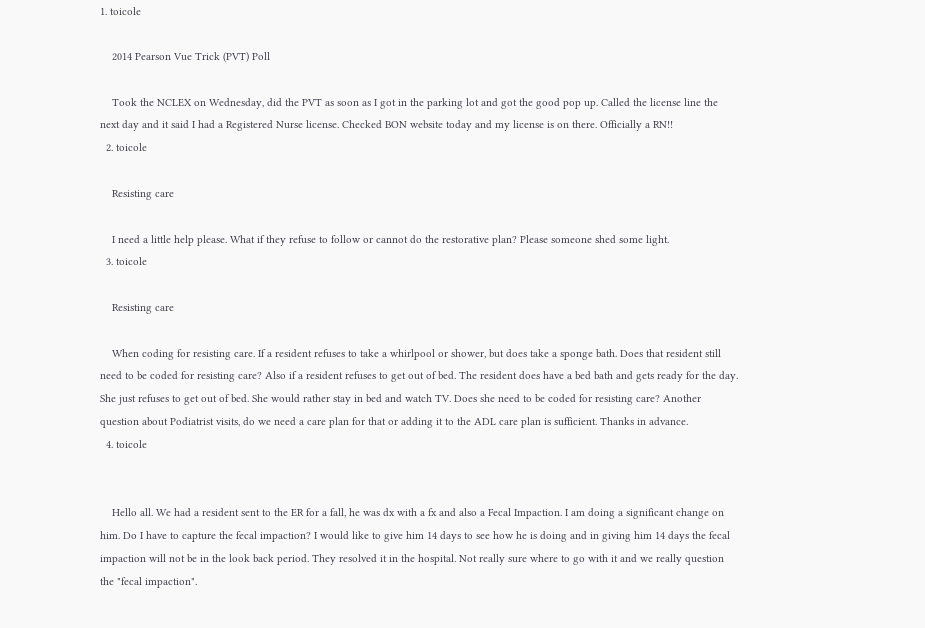1. toicole

    2014 Pearson Vue Trick (PVT) Poll

    Took the NCLEX on Wednesday, did the PVT as soon as I got in the parking lot and got the good pop up. Called the license line the next day and it said I had a Registered Nurse license. Checked BON website today and my license is on there. Officially a RN!!
  2. toicole

    Resisting care

    I need a little help please. What if they refuse to follow or cannot do the restorative plan? Please someone shed some light.
  3. toicole

    Resisting care

    When coding for resisting care. If a resident refuses to take a whirlpool or shower, but does take a sponge bath. Does that resident still need to be coded for resisting care? Also if a resident refuses to get out of bed. The resident does have a bed bath and gets ready for the day. She just refuses to get out of bed. She would rather stay in bed and watch TV. Does she need to be coded for resisting care? Another question about Podiatrist visits, do we need a care plan for that or adding it to the ADL care plan is sufficient. Thanks in advance.
  4. toicole


    Hello all. We had a resident sent to the ER for a fall, he was dx with a fx and also a Fecal Impaction. I am doing a significant change on him. Do I have to capture the fecal impaction? I would like to give him 14 days to see how he is doing and in giving him 14 days the fecal impaction will not be in the look back period. They resolved it in the hospital. Not really sure where to go with it and we really question the "fecal impaction".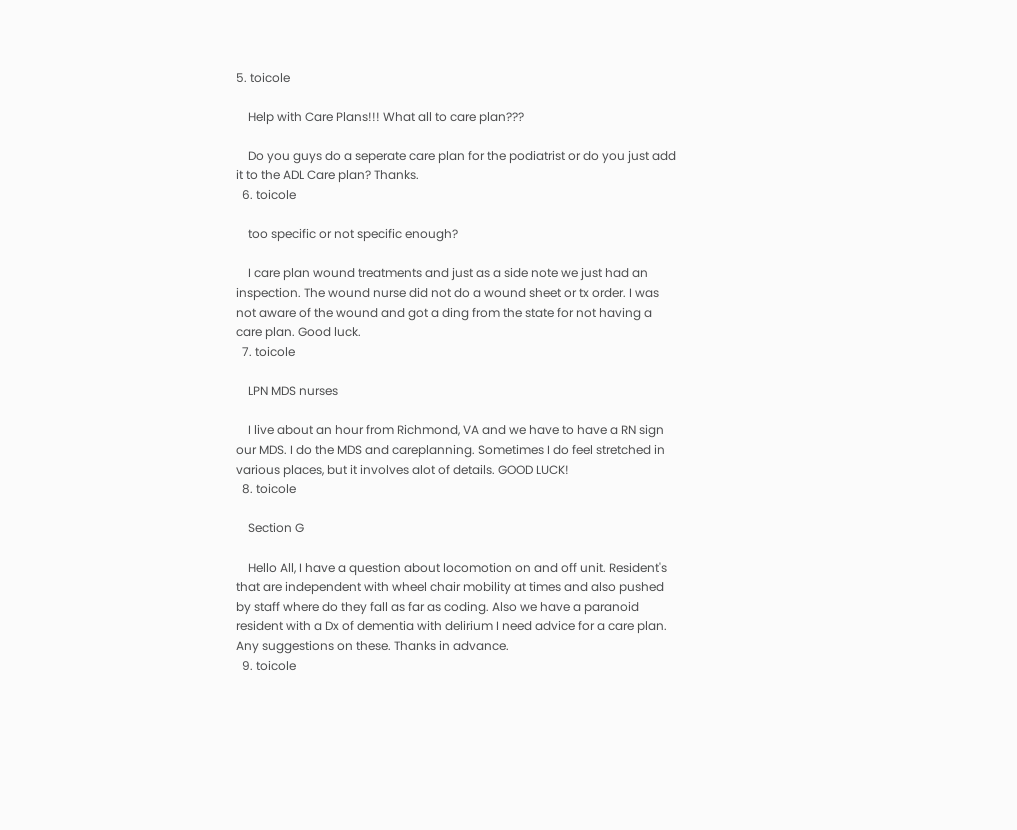5. toicole

    Help with Care Plans!!! What all to care plan???

    Do you guys do a seperate care plan for the podiatrist or do you just add it to the ADL Care plan? Thanks.
  6. toicole

    too specific or not specific enough?

    I care plan wound treatments and just as a side note we just had an inspection. The wound nurse did not do a wound sheet or tx order. I was not aware of the wound and got a ding from the state for not having a care plan. Good luck.
  7. toicole

    LPN MDS nurses

    I live about an hour from Richmond, VA and we have to have a RN sign our MDS. I do the MDS and careplanning. Sometimes I do feel stretched in various places, but it involves alot of details. GOOD LUCK!
  8. toicole

    Section G

    Hello All, I have a question about locomotion on and off unit. Resident's that are independent with wheel chair mobility at times and also pushed by staff where do they fall as far as coding. Also we have a paranoid resident with a Dx of dementia with delirium I need advice for a care plan. Any suggestions on these. Thanks in advance.
  9. toicole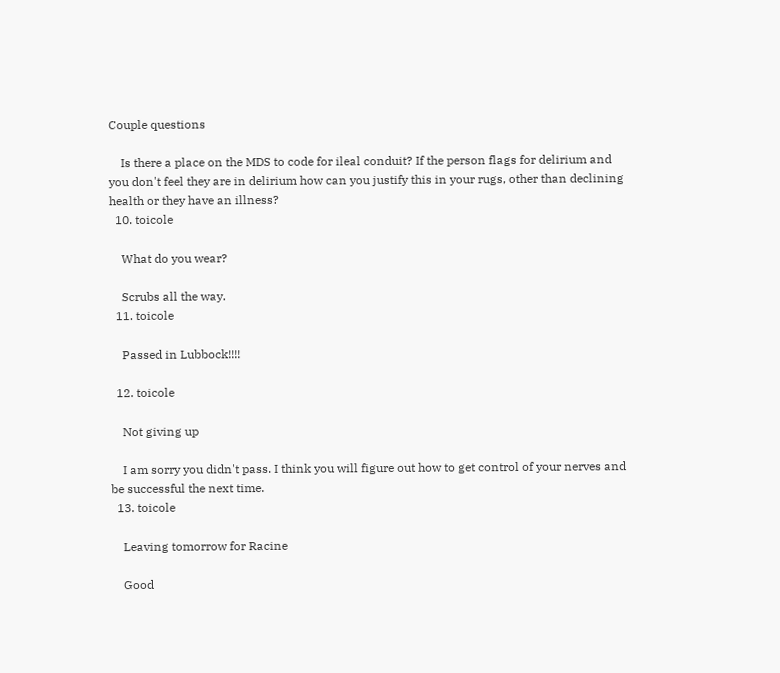Couple questions

    Is there a place on the MDS to code for ileal conduit? If the person flags for delirium and you don't feel they are in delirium how can you justify this in your rugs, other than declining health or they have an illness?
  10. toicole

    What do you wear?

    Scrubs all the way.
  11. toicole

    Passed in Lubbock!!!!

  12. toicole

    Not giving up

    I am sorry you didn't pass. I think you will figure out how to get control of your nerves and be successful the next time.
  13. toicole

    Leaving tomorrow for Racine

    Good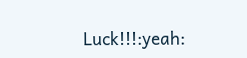Luck!!!:yeah: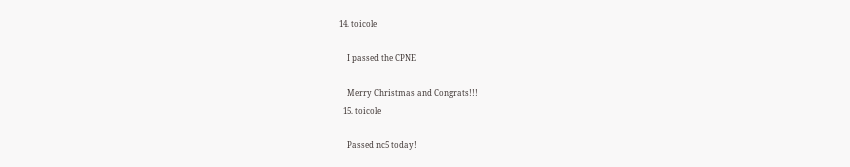14. toicole

    I passed the CPNE

    Merry Christmas and Congrats!!!
  15. toicole

    Passed nc5 today!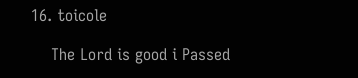16. toicole

    The Lord is good i Passed